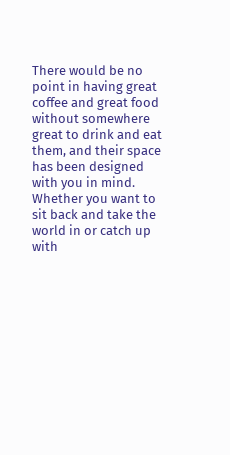There would be no point in having great coffee and great food without somewhere great to drink and eat them, and their space has been designed with you in mind. Whether you want to sit back and take the world in or catch up with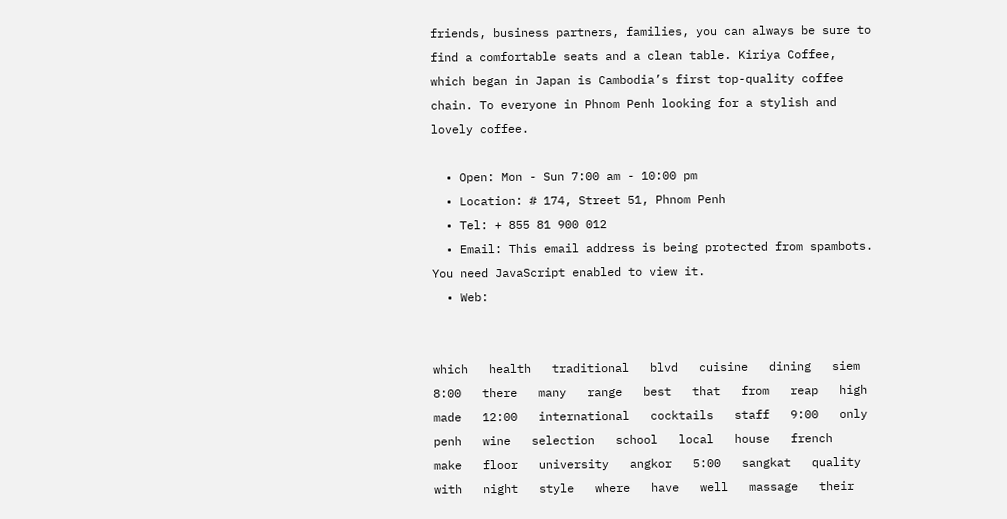friends, business partners, families, you can always be sure to find a comfortable seats and a clean table. Kiriya Coffee, which began in Japan is Cambodia’s first top-quality coffee chain. To everyone in Phnom Penh looking for a stylish and lovely coffee.

  • Open: Mon - Sun 7:00 am - 10:00 pm
  • Location: # 174, Street 51, Phnom Penh
  • Tel: + 855 81 900 012
  • Email: This email address is being protected from spambots. You need JavaScript enabled to view it.
  • Web:


which   health   traditional   blvd   cuisine   dining   siem   8:00   there   many   range   best   that   from   reap   high   made   12:00   international   cocktails   staff   9:00   only   penh   wine   selection   school   local   house   french   make   floor   university   angkor   5:00   sangkat   quality   with   night   style   where   have   well   massage   their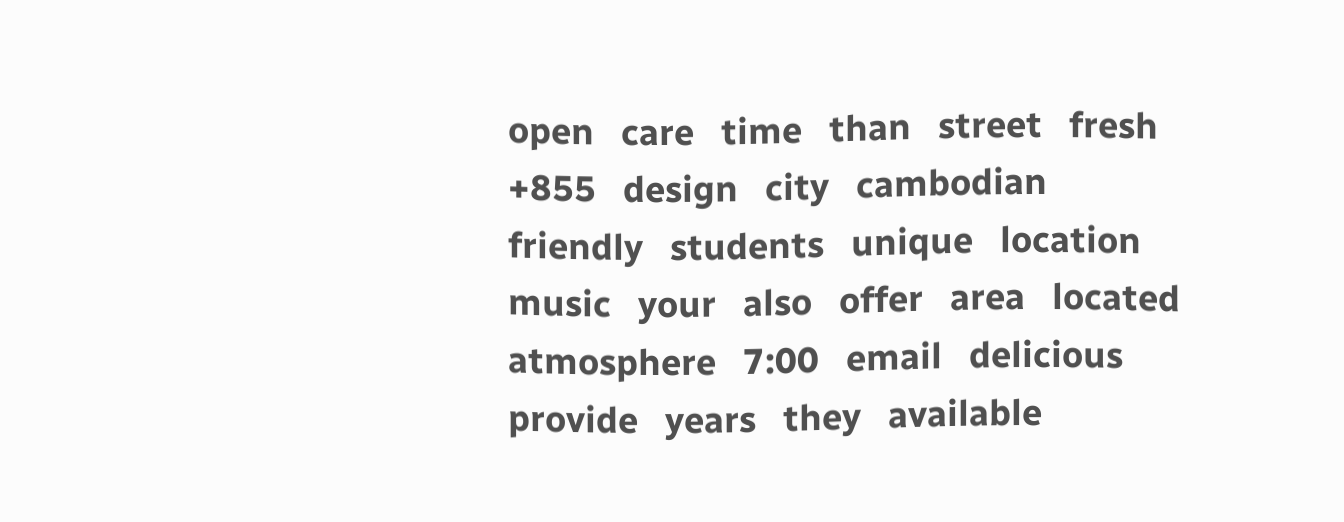open   care   time   than   street   fresh   +855   design   city   cambodian   friendly   students   unique   location   music   your   also   offer   area   located   atmosphere   7:00   email   delicious   provide   years   they   available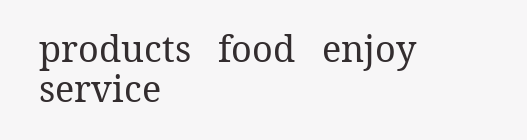products   food   enjoy   service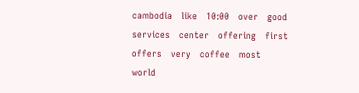cambodia   like   10:00   over   good   services   center   offering   first   offers   very   coffee   most   world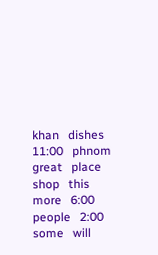khan   dishes   11:00   phnom   great   place   shop   this   more   6:00   people   2:00   some   will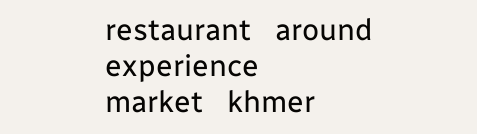restaurant   around   experience   market   khmer